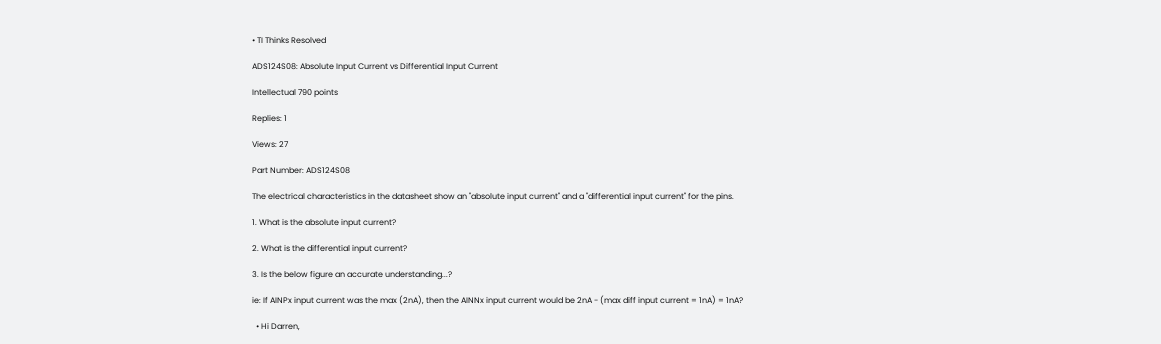• TI Thinks Resolved

ADS124S08: Absolute Input Current vs Differential Input Current

Intellectual 790 points

Replies: 1

Views: 27

Part Number: ADS124S08

The electrical characteristics in the datasheet show an "absolute input current" and a "differential input current" for the pins.

1. What is the absolute input current?

2. What is the differential input current?

3. Is the below figure an accurate understanding...?

ie: If AINPx input current was the max (2nA), then the AINNx input current would be 2nA - (max diff input current = 1nA) = 1nA?

  • Hi Darren,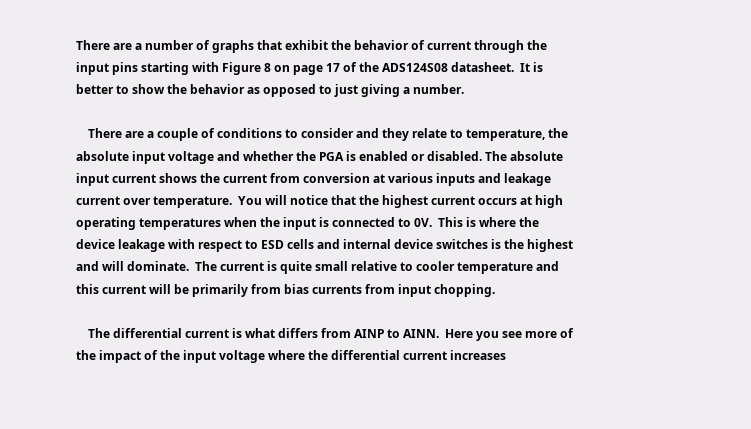There are a number of graphs that exhibit the behavior of current through the input pins starting with Figure 8 on page 17 of the ADS124S08 datasheet.  It is better to show the behavior as opposed to just giving a number.

    There are a couple of conditions to consider and they relate to temperature, the absolute input voltage and whether the PGA is enabled or disabled. The absolute input current shows the current from conversion at various inputs and leakage current over temperature.  You will notice that the highest current occurs at high operating temperatures when the input is connected to 0V.  This is where the device leakage with respect to ESD cells and internal device switches is the highest and will dominate.  The current is quite small relative to cooler temperature and this current will be primarily from bias currents from input chopping.

    The differential current is what differs from AINP to AINN.  Here you see more of the impact of the input voltage where the differential current increases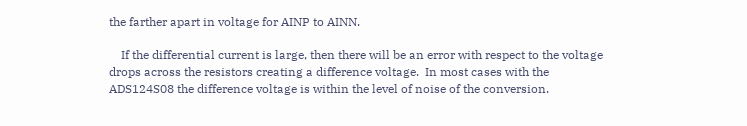the farther apart in voltage for AINP to AINN.

    If the differential current is large, then there will be an error with respect to the voltage drops across the resistors creating a difference voltage.  In most cases with the ADS124S08 the difference voltage is within the level of noise of the conversion.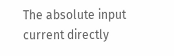The absolute input current directly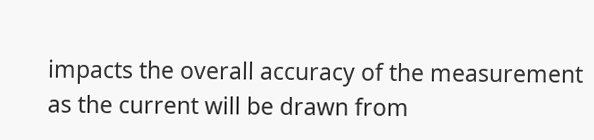impacts the overall accuracy of the measurement as the current will be drawn from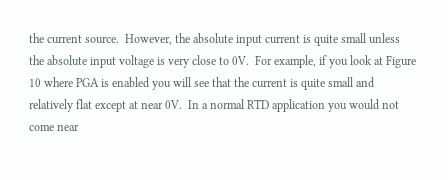the current source.  However, the absolute input current is quite small unless the absolute input voltage is very close to 0V.  For example, if you look at Figure 10 where PGA is enabled you will see that the current is quite small and relatively flat except at near 0V.  In a normal RTD application you would not come near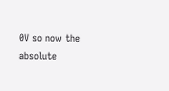0V so now the absolute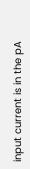input current is in the pA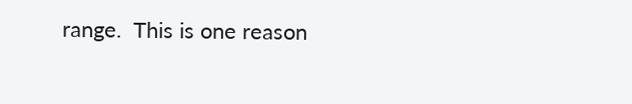range.  This is one reason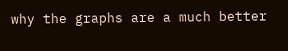why the graphs are a much better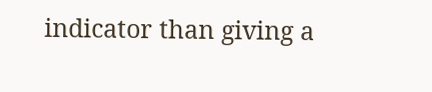indicator than giving a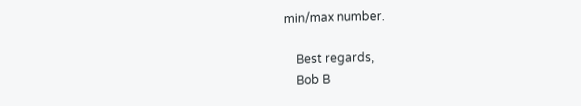min/max number.

    Best regards,
    Bob B